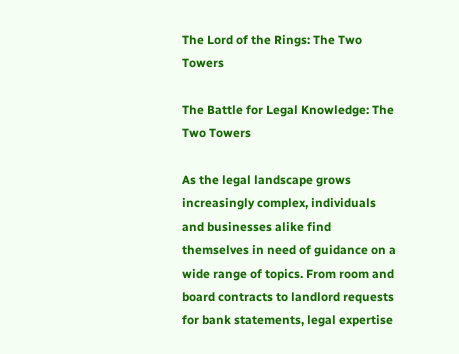The Lord of the Rings: The Two Towers

The Battle for Legal Knowledge: The Two Towers

As the legal landscape grows increasingly complex, individuals and businesses alike find themselves in need of guidance on a wide range of topics. From room and board contracts to landlord requests for bank statements, legal expertise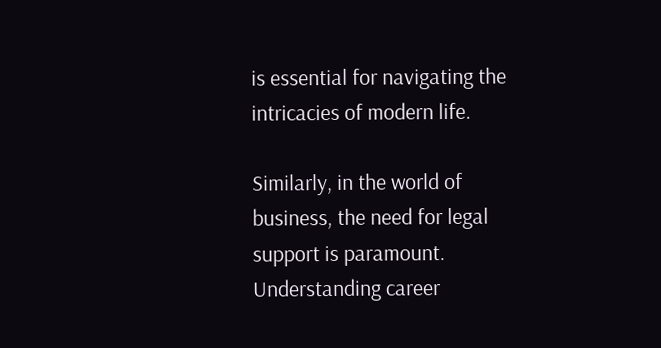is essential for navigating the intricacies of modern life.

Similarly, in the world of business, the need for legal support is paramount. Understanding career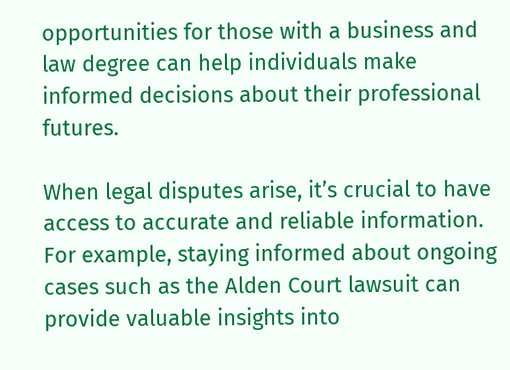opportunities for those with a business and law degree can help individuals make informed decisions about their professional futures.

When legal disputes arise, it’s crucial to have access to accurate and reliable information. For example, staying informed about ongoing cases such as the Alden Court lawsuit can provide valuable insights into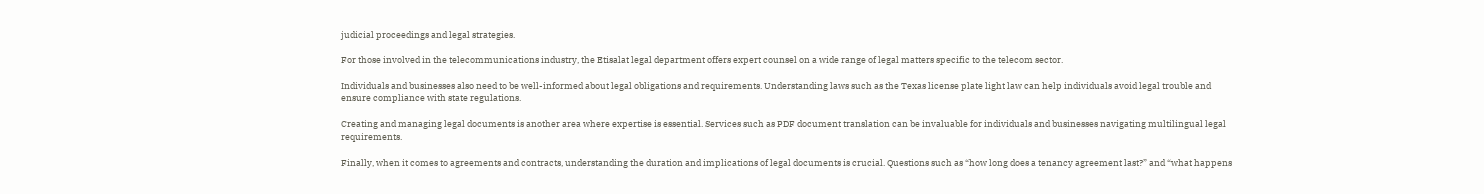judicial proceedings and legal strategies.

For those involved in the telecommunications industry, the Etisalat legal department offers expert counsel on a wide range of legal matters specific to the telecom sector.

Individuals and businesses also need to be well-informed about legal obligations and requirements. Understanding laws such as the Texas license plate light law can help individuals avoid legal trouble and ensure compliance with state regulations.

Creating and managing legal documents is another area where expertise is essential. Services such as PDF document translation can be invaluable for individuals and businesses navigating multilingual legal requirements.

Finally, when it comes to agreements and contracts, understanding the duration and implications of legal documents is crucial. Questions such as “how long does a tenancy agreement last?” and “what happens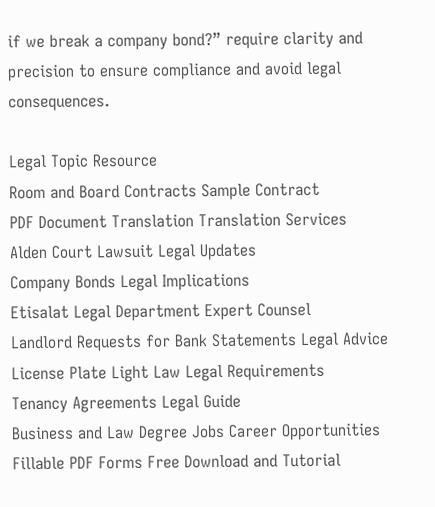if we break a company bond?” require clarity and precision to ensure compliance and avoid legal consequences.

Legal Topic Resource
Room and Board Contracts Sample Contract
PDF Document Translation Translation Services
Alden Court Lawsuit Legal Updates
Company Bonds Legal Implications
Etisalat Legal Department Expert Counsel
Landlord Requests for Bank Statements Legal Advice
License Plate Light Law Legal Requirements
Tenancy Agreements Legal Guide
Business and Law Degree Jobs Career Opportunities
Fillable PDF Forms Free Download and Tutorial